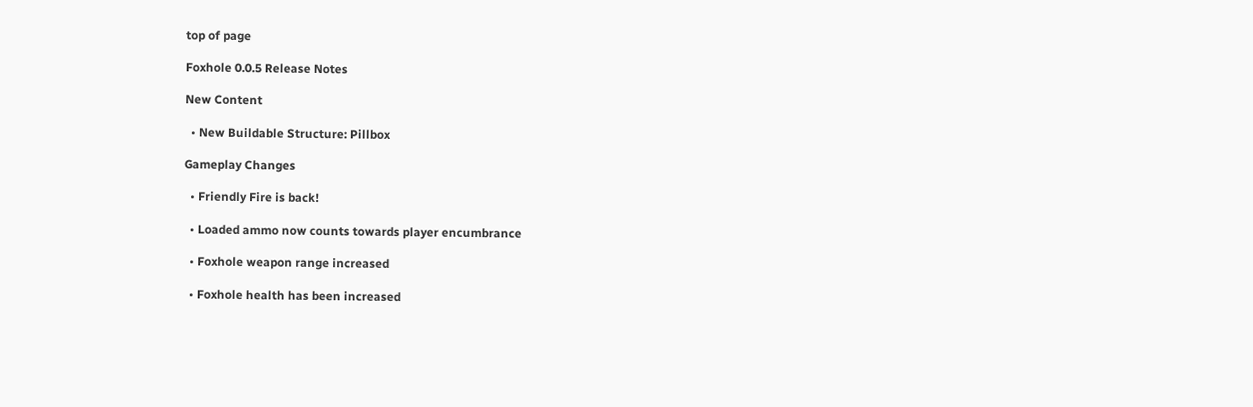top of page

Foxhole 0.0.5 Release Notes

New Content

  • New Buildable Structure: Pillbox

Gameplay Changes

  • Friendly Fire is back!

  • Loaded ammo now counts towards player encumbrance

  • Foxhole weapon range increased

  • Foxhole health has been increased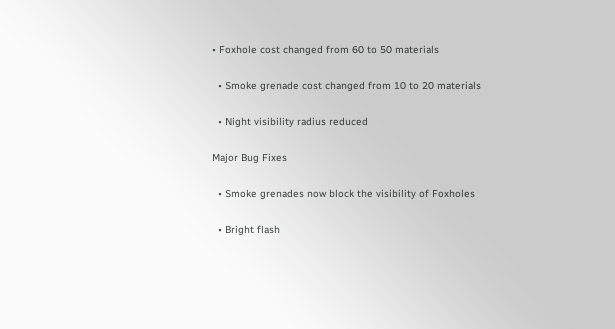• Foxhole cost changed from 60 to 50 materials

  • Smoke grenade cost changed from 10 to 20 materials

  • Night visibility radius reduced

Major Bug Fixes

  • Smoke grenades now block the visibility of Foxholes

  • Bright flash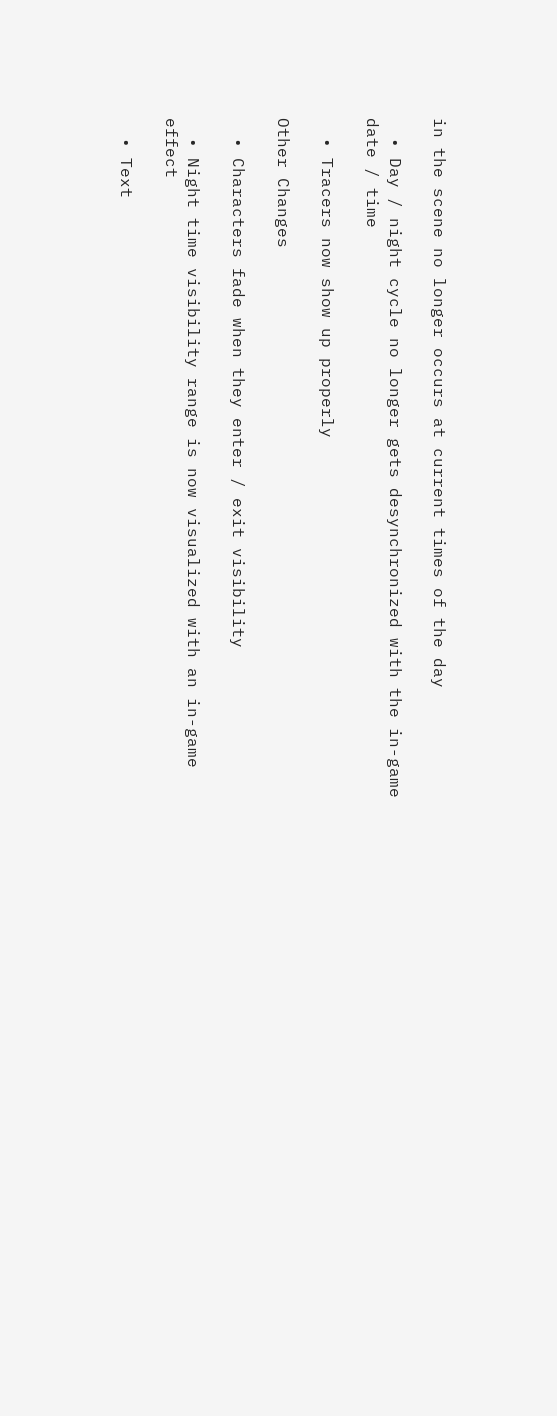in the scene no longer occurs at current times of the day

  • Day / night cycle no longer gets desynchronized with the in-game date / time

  • Tracers now show up properly

Other Changes

  • Characters fade when they enter / exit visibility

  • Night time visibility range is now visualized with an in-game effect

  • Text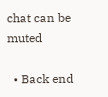chat can be muted

  • Back end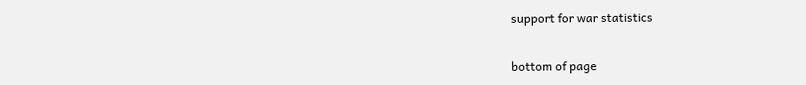support for war statistics


bottom of page